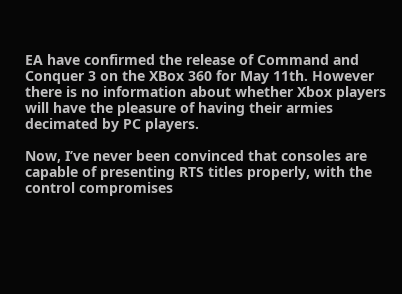EA have confirmed the release of Command and Conquer 3 on the XBox 360 for May 11th. However there is no information about whether Xbox players will have the pleasure of having their armies decimated by PC players.

Now, I’ve never been convinced that consoles are capable of presenting RTS titles properly, with the control compromises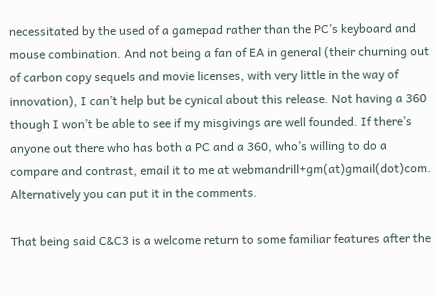necessitated by the used of a gamepad rather than the PC’s keyboard and mouse combination. And not being a fan of EA in general (their churning out of carbon copy sequels and movie licenses, with very little in the way of innovation), I can’t help but be cynical about this release. Not having a 360 though I won’t be able to see if my misgivings are well founded. If there’s anyone out there who has both a PC and a 360, who’s willing to do a compare and contrast, email it to me at webmandrill+gm(at)gmail(dot)com. Alternatively you can put it in the comments.

That being said C&C3 is a welcome return to some familiar features after the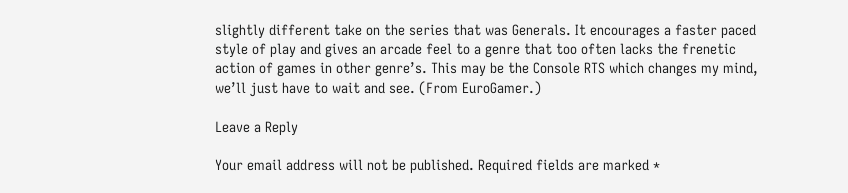slightly different take on the series that was Generals. It encourages a faster paced style of play and gives an arcade feel to a genre that too often lacks the frenetic action of games in other genre’s. This may be the Console RTS which changes my mind, we’ll just have to wait and see. (From EuroGamer.)

Leave a Reply

Your email address will not be published. Required fields are marked *